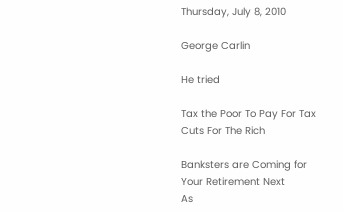Thursday, July 8, 2010

George Carlin

He tried

Tax the Poor To Pay For Tax Cuts For The Rich

Banksters are Coming for Your Retirement Next
As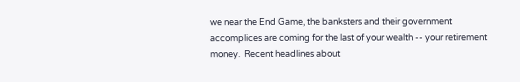we near the End Game, the banksters and their government accomplices are coming for the last of your wealth -- your retirement money.  Recent headlines about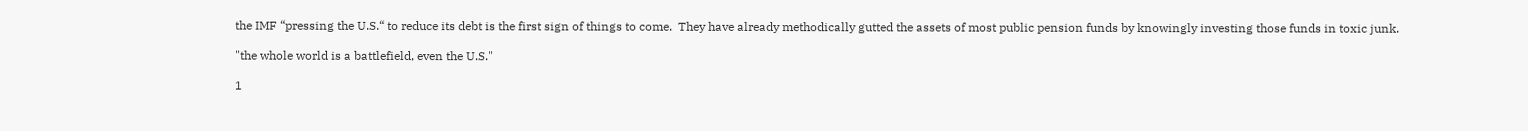the IMF “pressing the U.S.“ to reduce its debt is the first sign of things to come.  They have already methodically gutted the assets of most public pension funds by knowingly investing those funds in toxic junk.

"the whole world is a battlefield, even the U.S."

1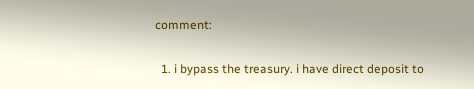comment:

  1. i bypass the treasury. i have direct deposit to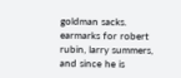goldman sacks. earmarks for robert rubin, larry summers, and since he is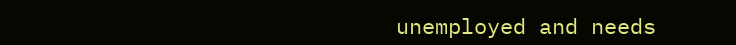unemployed and needs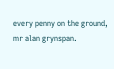every penny on the ground, mr alan grynspan.